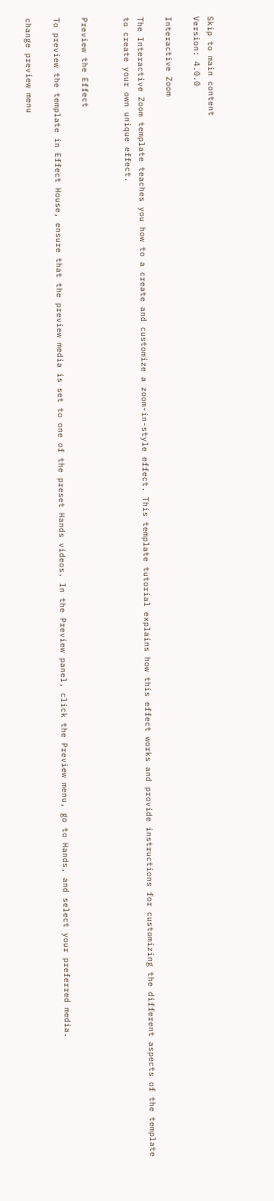Skip to main content
Version: 4.0.0

Interactive Zoom

The Interactive Zoom template teaches you how to a create and customize a zoom-in-style effect. This template tutorial explains how this effect works and provide instructions for customizing the different aspects of the template to create your own unique effect.


Preview the Effect

To preview the template in Effect House, ensure that the preview media is set to one of the preset Hands videos. In the Preview panel, click the Preview menu, go to Hands, and select your preferred media.

change preview menu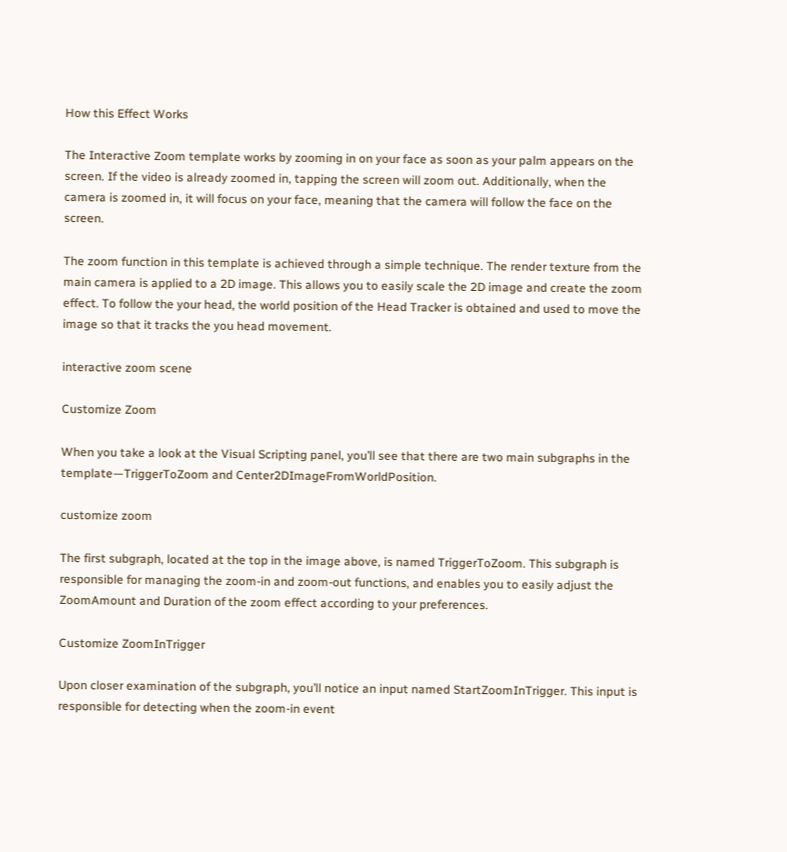How this Effect Works

The Interactive Zoom template works by zooming in on your face as soon as your palm appears on the screen. If the video is already zoomed in, tapping the screen will zoom out. Additionally, when the camera is zoomed in, it will focus on your face, meaning that the camera will follow the face on the screen.

The zoom function in this template is achieved through a simple technique. The render texture from the main camera is applied to a 2D image. This allows you to easily scale the 2D image and create the zoom effect. To follow the your head, the world position of the Head Tracker is obtained and used to move the image so that it tracks the you head movement.

interactive zoom scene

Customize Zoom

When you take a look at the Visual Scripting panel, you’ll see that there are two main subgraphs in the template—TriggerToZoom and Center2DImageFromWorldPosition.

customize zoom

The first subgraph, located at the top in the image above, is named TriggerToZoom. This subgraph is responsible for managing the zoom-in and zoom-out functions, and enables you to easily adjust the ZoomAmount and Duration of the zoom effect according to your preferences.

Customize ZoomInTrigger

Upon closer examination of the subgraph, you’ll notice an input named StartZoomInTrigger. This input is responsible for detecting when the zoom-in event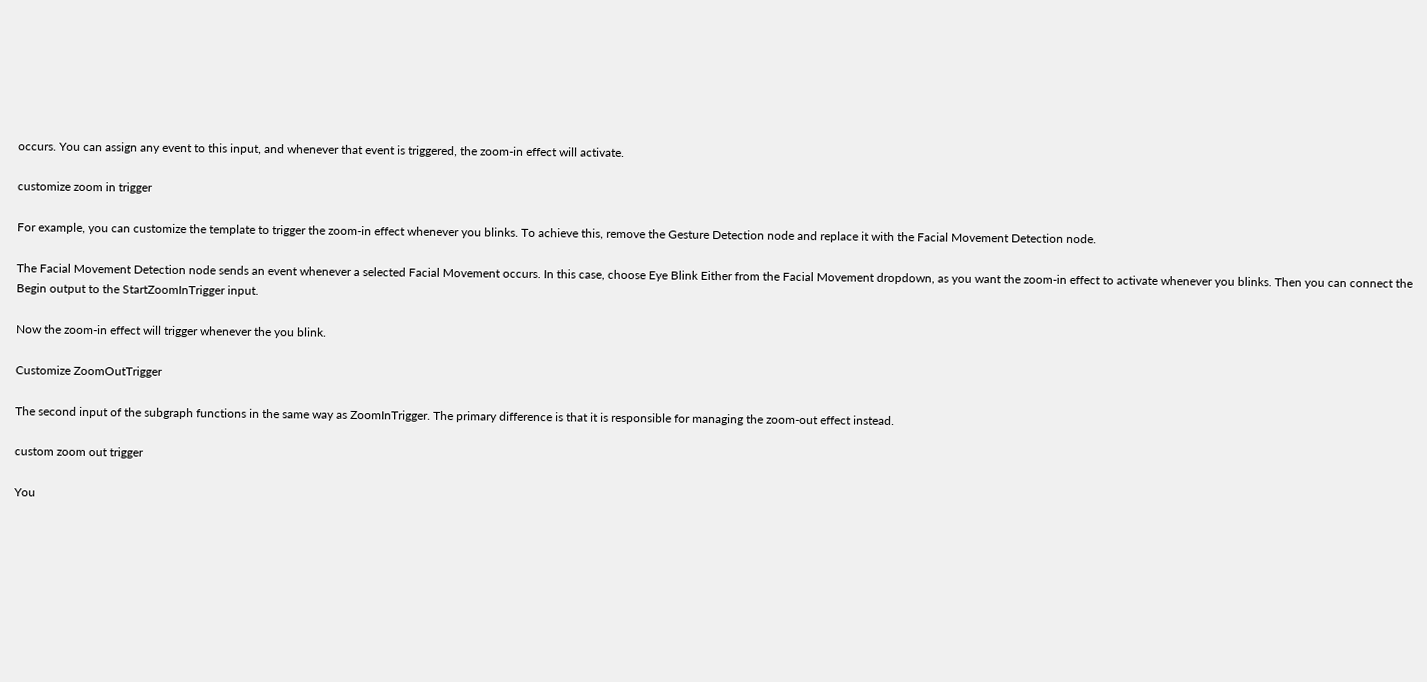occurs. You can assign any event to this input, and whenever that event is triggered, the zoom-in effect will activate.

customize zoom in trigger

For example, you can customize the template to trigger the zoom-in effect whenever you blinks. To achieve this, remove the Gesture Detection node and replace it with the Facial Movement Detection node.

The Facial Movement Detection node sends an event whenever a selected Facial Movement occurs. In this case, choose Eye Blink Either from the Facial Movement dropdown, as you want the zoom-in effect to activate whenever you blinks. Then you can connect the Begin output to the StartZoomInTrigger input.

Now the zoom-in effect will trigger whenever the you blink.

Customize ZoomOutTrigger

The second input of the subgraph functions in the same way as ZoomInTrigger. The primary difference is that it is responsible for managing the zoom-out effect instead.

custom zoom out trigger

You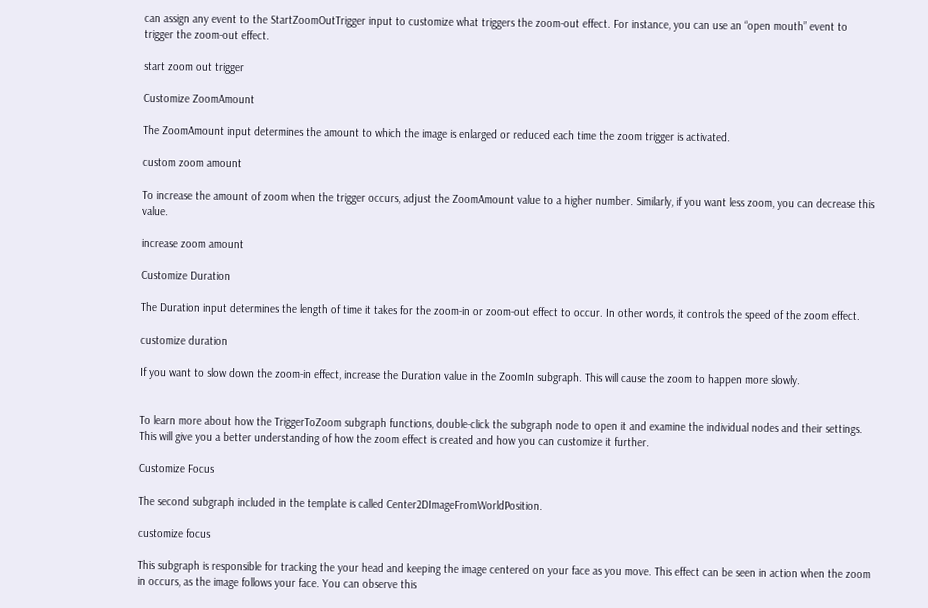can assign any event to the StartZoomOutTrigger input to customize what triggers the zoom-out effect. For instance, you can use an “open mouth” event to trigger the zoom-out effect.

start zoom out trigger

Customize ZoomAmount

The ZoomAmount input determines the amount to which the image is enlarged or reduced each time the zoom trigger is activated.

custom zoom amount

To increase the amount of zoom when the trigger occurs, adjust the ZoomAmount value to a higher number. Similarly, if you want less zoom, you can decrease this value.

increase zoom amount

Customize Duration

The Duration input determines the length of time it takes for the zoom-in or zoom-out effect to occur. In other words, it controls the speed of the zoom effect.

customize duration

If you want to slow down the zoom-in effect, increase the Duration value in the ZoomIn subgraph. This will cause the zoom to happen more slowly.


To learn more about how the TriggerToZoom subgraph functions, double-click the subgraph node to open it and examine the individual nodes and their settings. This will give you a better understanding of how the zoom effect is created and how you can customize it further.

Customize Focus

The second subgraph included in the template is called Center2DImageFromWorldPosition.

customize focus

This subgraph is responsible for tracking the your head and keeping the image centered on your face as you move. This effect can be seen in action when the zoom in occurs, as the image follows your face. You can observe this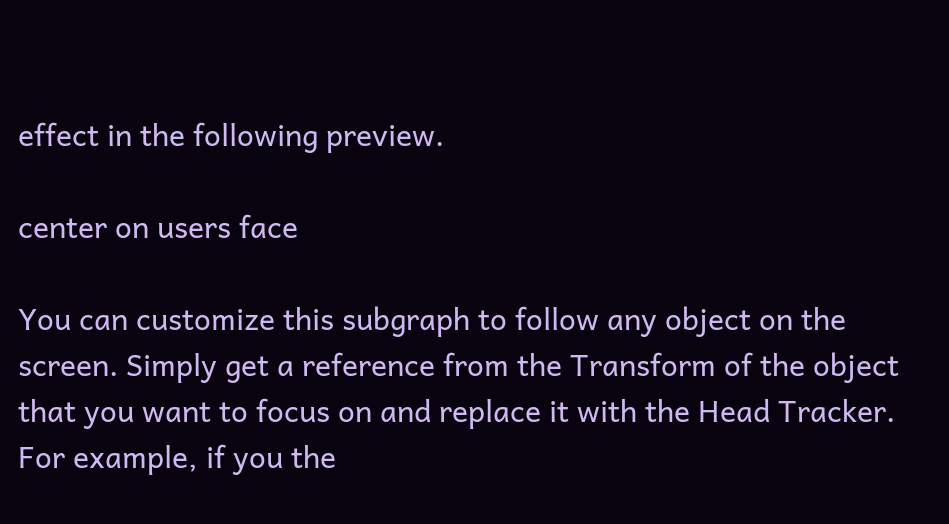effect in the following preview.

center on users face

You can customize this subgraph to follow any object on the screen. Simply get a reference from the Transform of the object that you want to focus on and replace it with the Head Tracker. For example, if you the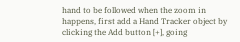hand to be followed when the zoom in happens, first add a Hand Tracker object by clicking the Add button [+], going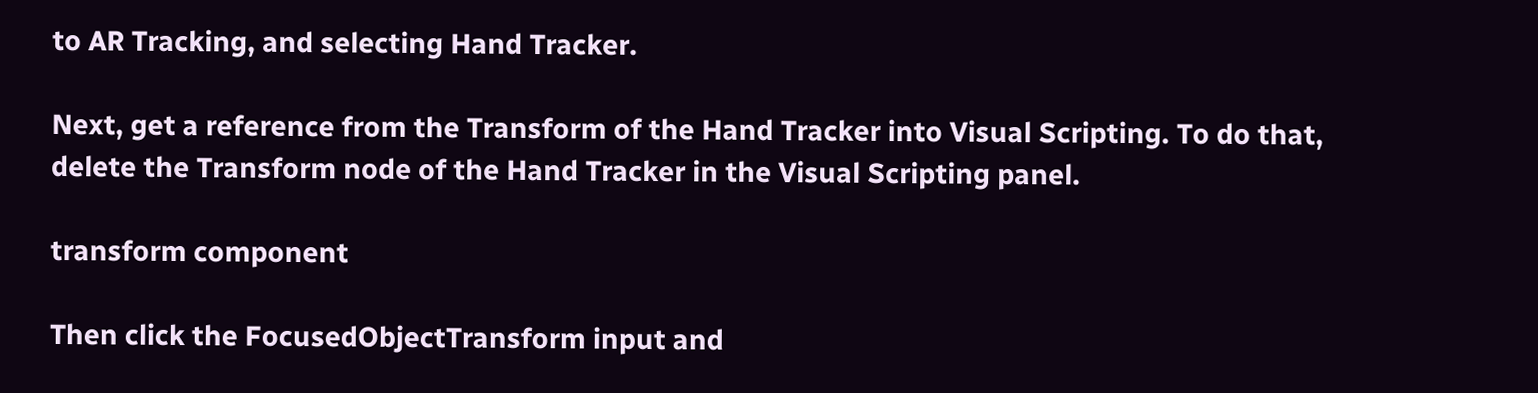to AR Tracking, and selecting Hand Tracker.

Next, get a reference from the Transform of the Hand Tracker into Visual Scripting. To do that, delete the Transform node of the Hand Tracker in the Visual Scripting panel.

transform component

Then click the FocusedObjectTransform input and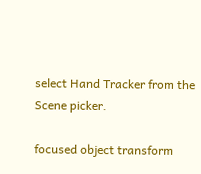select Hand Tracker from the Scene picker.

focused object transform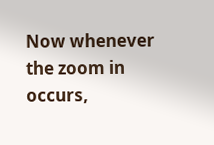Now whenever the zoom in occurs,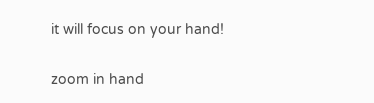it will focus on your hand!

zoom in hand